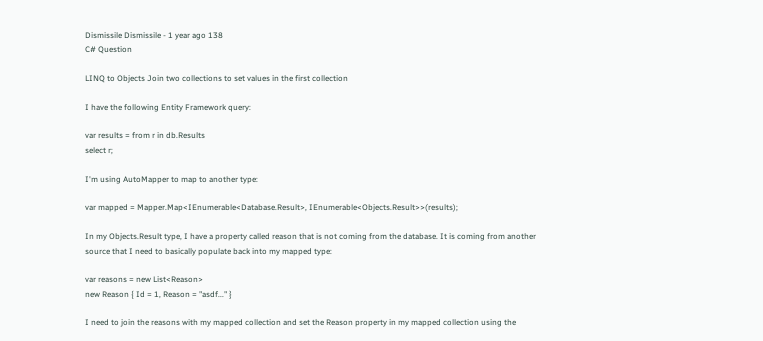Dismissile Dismissile - 1 year ago 138
C# Question

LINQ to Objects Join two collections to set values in the first collection

I have the following Entity Framework query:

var results = from r in db.Results
select r;

I'm using AutoMapper to map to another type:

var mapped = Mapper.Map<IEnumerable<Database.Result>, IEnumerable<Objects.Result>>(results);

In my Objects.Result type, I have a property called reason that is not coming from the database. It is coming from another source that I need to basically populate back into my mapped type:

var reasons = new List<Reason>
new Reason { Id = 1, Reason = "asdf..." }

I need to join the reasons with my mapped collection and set the Reason property in my mapped collection using the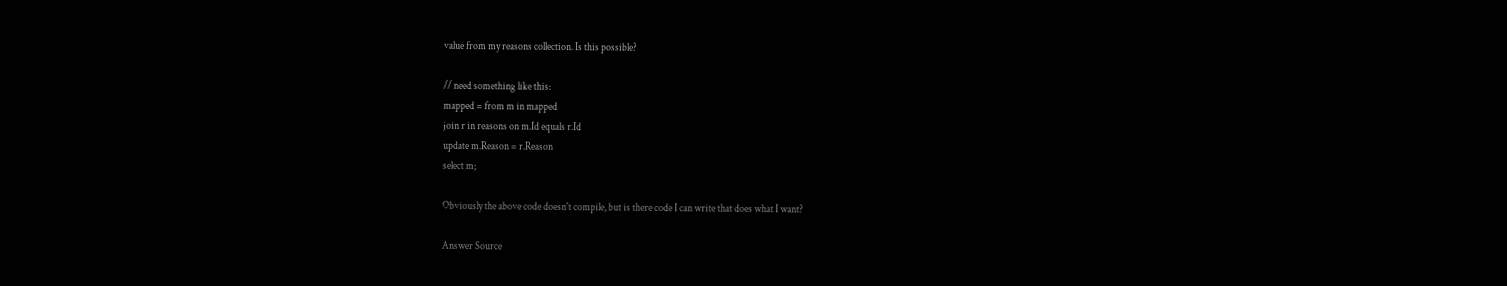value from my reasons collection. Is this possible?

// need something like this:
mapped = from m in mapped
join r in reasons on m.Id equals r.Id
update m.Reason = r.Reason
select m;

Obviously the above code doesn't compile, but is there code I can write that does what I want?

Answer Source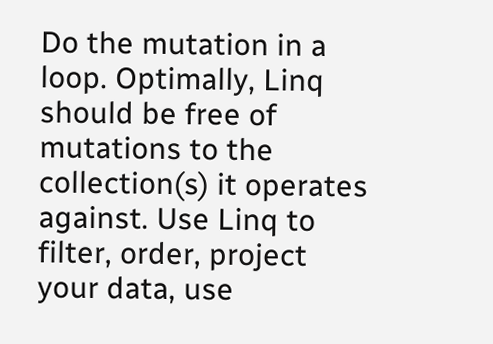Do the mutation in a loop. Optimally, Linq should be free of mutations to the collection(s) it operates against. Use Linq to filter, order, project your data, use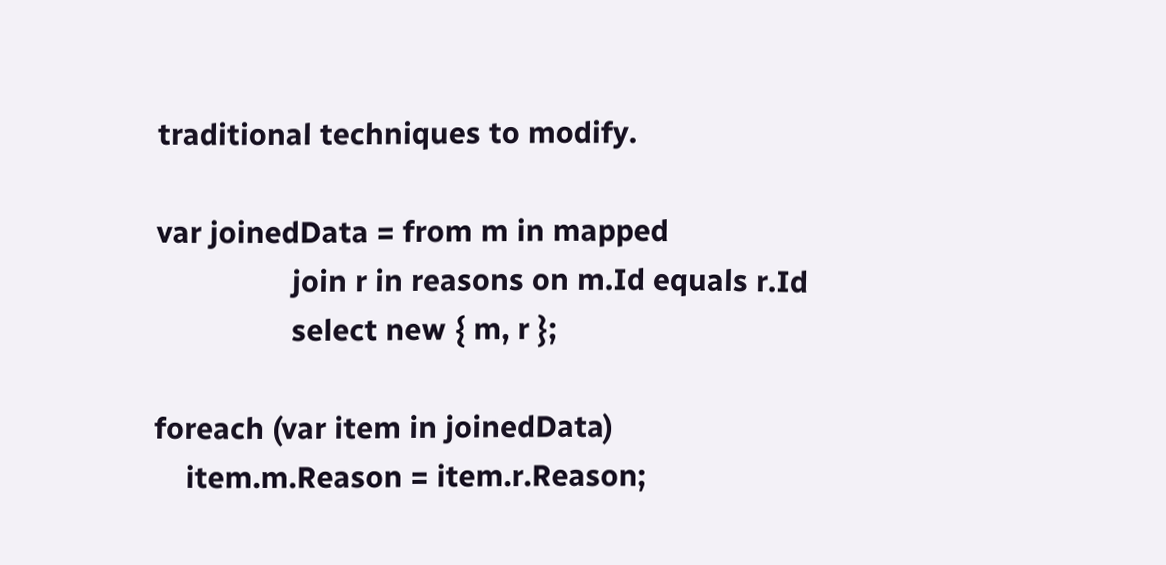traditional techniques to modify.

var joinedData = from m in mapped
                 join r in reasons on m.Id equals r.Id
                 select new { m, r };

foreach (var item in joinedData)
    item.m.Reason = item.r.Reason;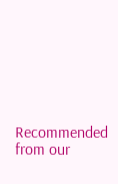Recommended from our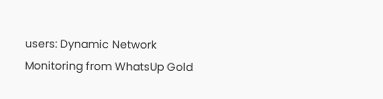users: Dynamic Network Monitoring from WhatsUp Gold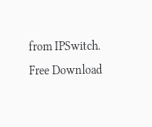from IPSwitch. Free Download